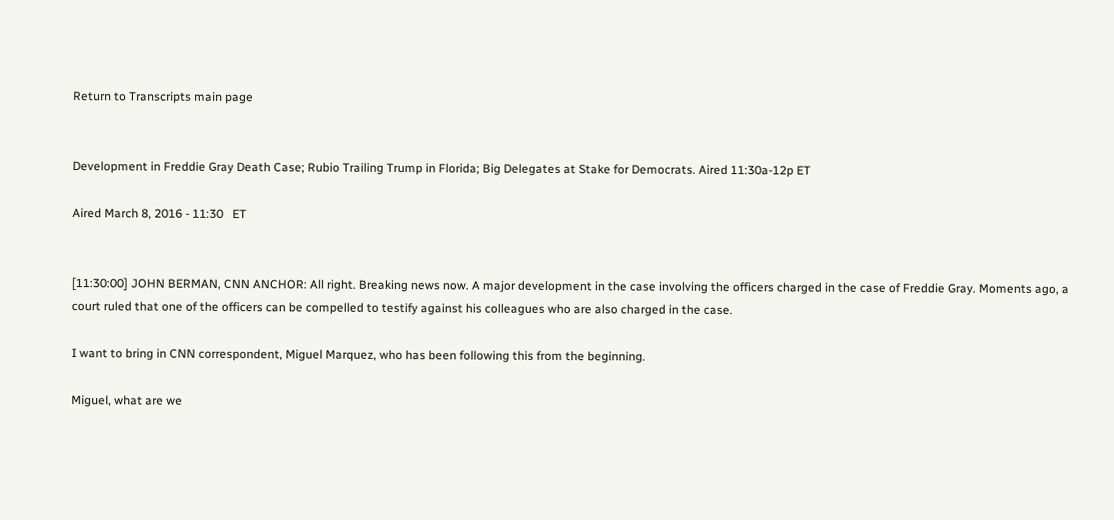Return to Transcripts main page


Development in Freddie Gray Death Case; Rubio Trailing Trump in Florida; Big Delegates at Stake for Democrats. Aired 11:30a-12p ET

Aired March 8, 2016 - 11:30   ET


[11:30:00] JOHN BERMAN, CNN ANCHOR: All right. Breaking news now. A major development in the case involving the officers charged in the case of Freddie Gray. Moments ago, a court ruled that one of the officers can be compelled to testify against his colleagues who are also charged in the case.

I want to bring in CNN correspondent, Miguel Marquez, who has been following this from the beginning.

Miguel, what are we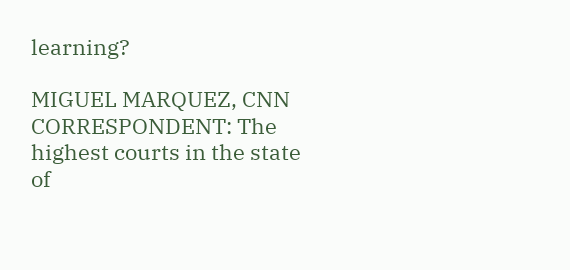learning?

MIGUEL MARQUEZ, CNN CORRESPONDENT: The highest courts in the state of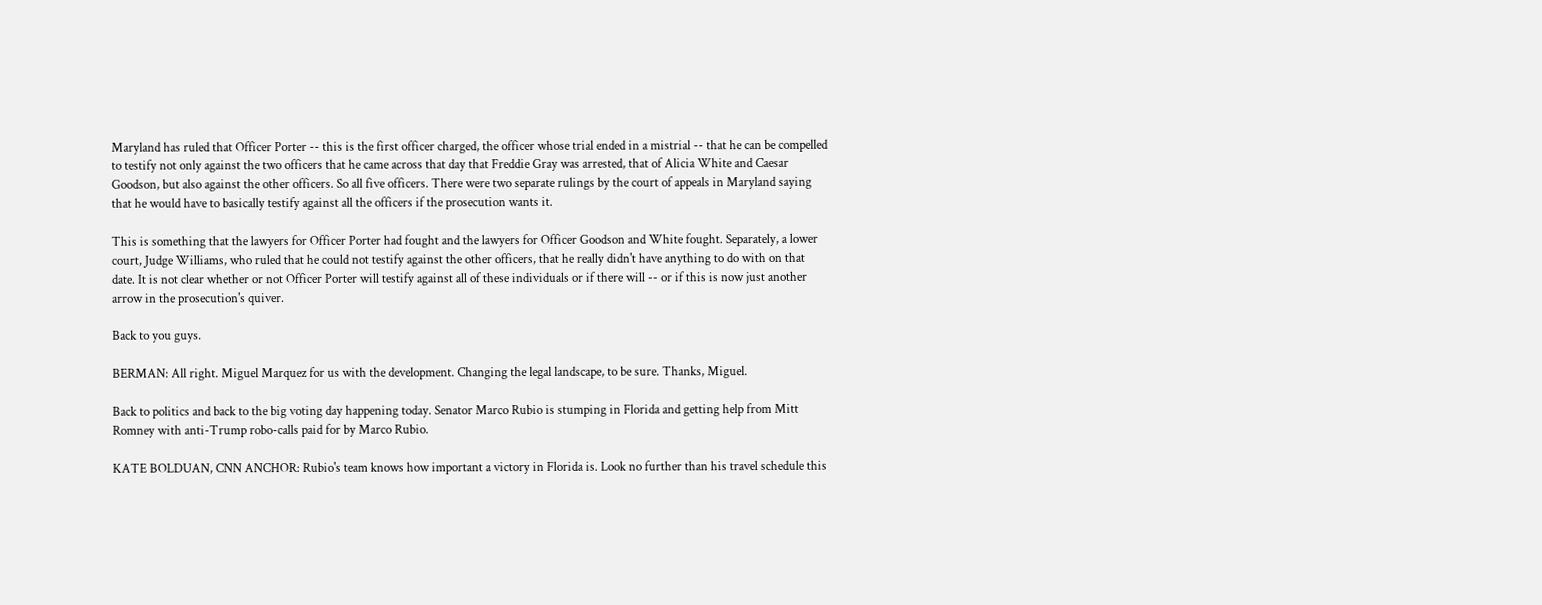Maryland has ruled that Officer Porter -- this is the first officer charged, the officer whose trial ended in a mistrial -- that he can be compelled to testify not only against the two officers that he came across that day that Freddie Gray was arrested, that of Alicia White and Caesar Goodson, but also against the other officers. So all five officers. There were two separate rulings by the court of appeals in Maryland saying that he would have to basically testify against all the officers if the prosecution wants it.

This is something that the lawyers for Officer Porter had fought and the lawyers for Officer Goodson and White fought. Separately, a lower court, Judge Williams, who ruled that he could not testify against the other officers, that he really didn't have anything to do with on that date. It is not clear whether or not Officer Porter will testify against all of these individuals or if there will -- or if this is now just another arrow in the prosecution's quiver.

Back to you guys.

BERMAN: All right. Miguel Marquez for us with the development. Changing the legal landscape, to be sure. Thanks, Miguel.

Back to politics and back to the big voting day happening today. Senator Marco Rubio is stumping in Florida and getting help from Mitt Romney with anti-Trump robo-calls paid for by Marco Rubio.

KATE BOLDUAN, CNN ANCHOR: Rubio's team knows how important a victory in Florida is. Look no further than his travel schedule this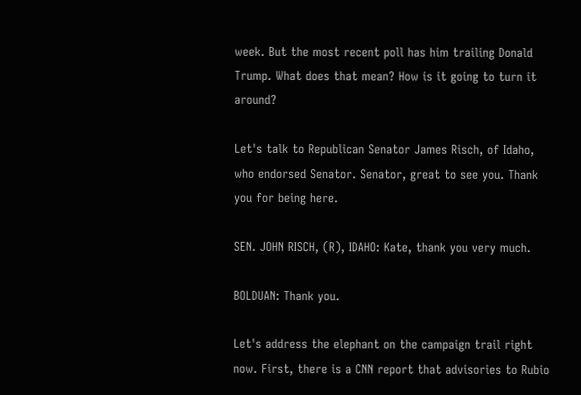week. But the most recent poll has him trailing Donald Trump. What does that mean? How is it going to turn it around?

Let's talk to Republican Senator James Risch, of Idaho, who endorsed Senator. Senator, great to see you. Thank you for being here.

SEN. JOHN RISCH, (R), IDAHO: Kate, thank you very much.

BOLDUAN: Thank you.

Let's address the elephant on the campaign trail right now. First, there is a CNN report that advisories to Rubio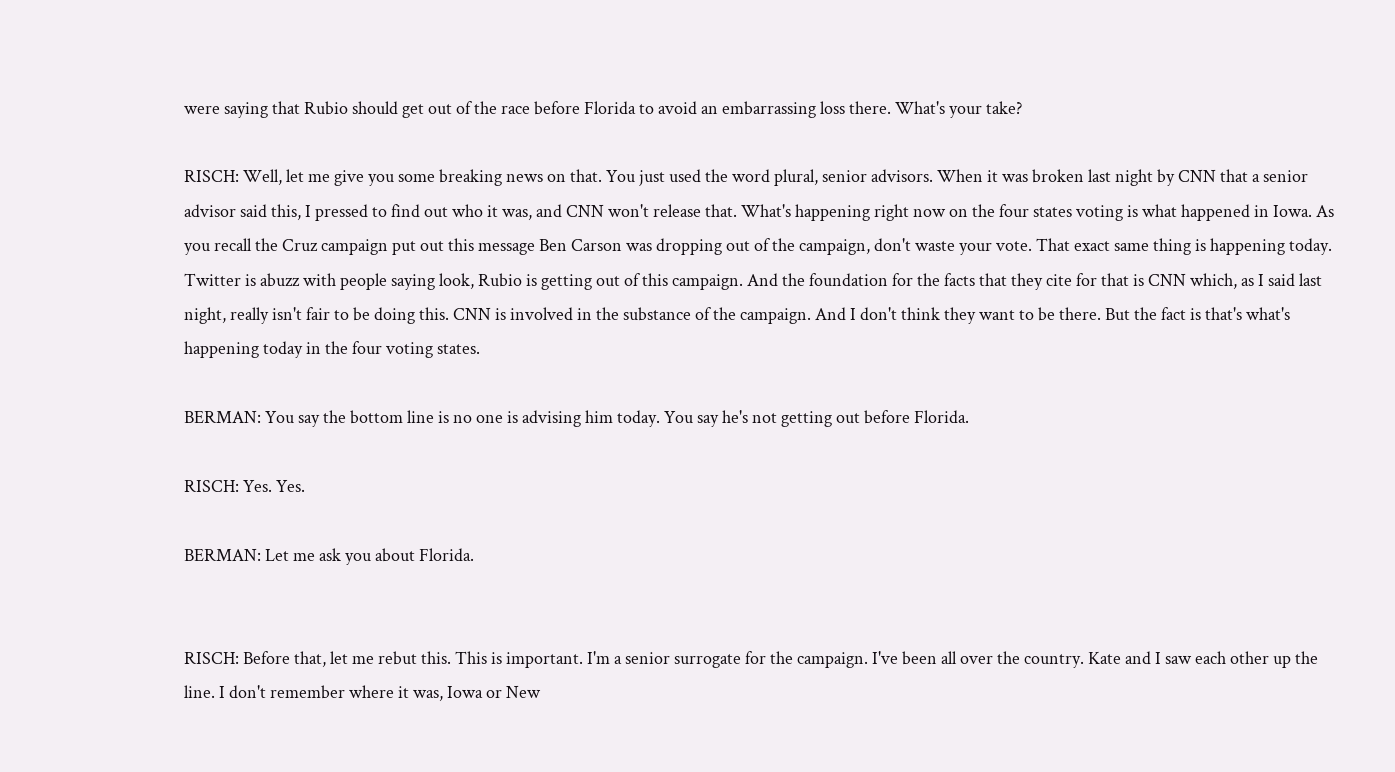were saying that Rubio should get out of the race before Florida to avoid an embarrassing loss there. What's your take?

RISCH: Well, let me give you some breaking news on that. You just used the word plural, senior advisors. When it was broken last night by CNN that a senior advisor said this, I pressed to find out who it was, and CNN won't release that. What's happening right now on the four states voting is what happened in Iowa. As you recall the Cruz campaign put out this message Ben Carson was dropping out of the campaign, don't waste your vote. That exact same thing is happening today. Twitter is abuzz with people saying look, Rubio is getting out of this campaign. And the foundation for the facts that they cite for that is CNN which, as I said last night, really isn't fair to be doing this. CNN is involved in the substance of the campaign. And I don't think they want to be there. But the fact is that's what's happening today in the four voting states.

BERMAN: You say the bottom line is no one is advising him today. You say he's not getting out before Florida.

RISCH: Yes. Yes.

BERMAN: Let me ask you about Florida.


RISCH: Before that, let me rebut this. This is important. I'm a senior surrogate for the campaign. I've been all over the country. Kate and I saw each other up the line. I don't remember where it was, Iowa or New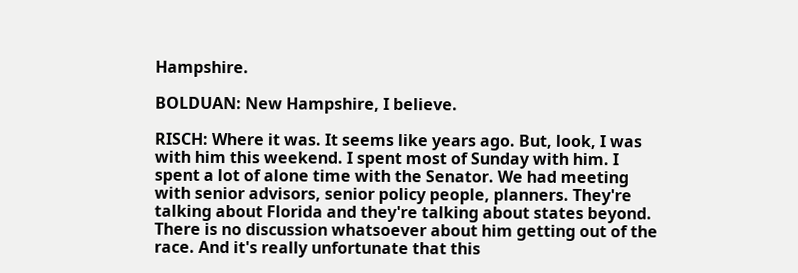Hampshire.

BOLDUAN: New Hampshire, I believe.

RISCH: Where it was. It seems like years ago. But, look, I was with him this weekend. I spent most of Sunday with him. I spent a lot of alone time with the Senator. We had meeting with senior advisors, senior policy people, planners. They're talking about Florida and they're talking about states beyond. There is no discussion whatsoever about him getting out of the race. And it's really unfortunate that this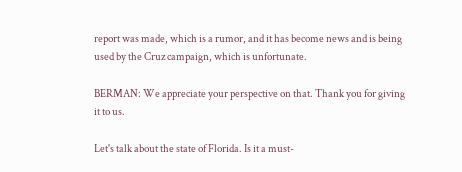report was made, which is a rumor, and it has become news and is being used by the Cruz campaign, which is unfortunate.

BERMAN: We appreciate your perspective on that. Thank you for giving it to us.

Let's talk about the state of Florida. Is it a must-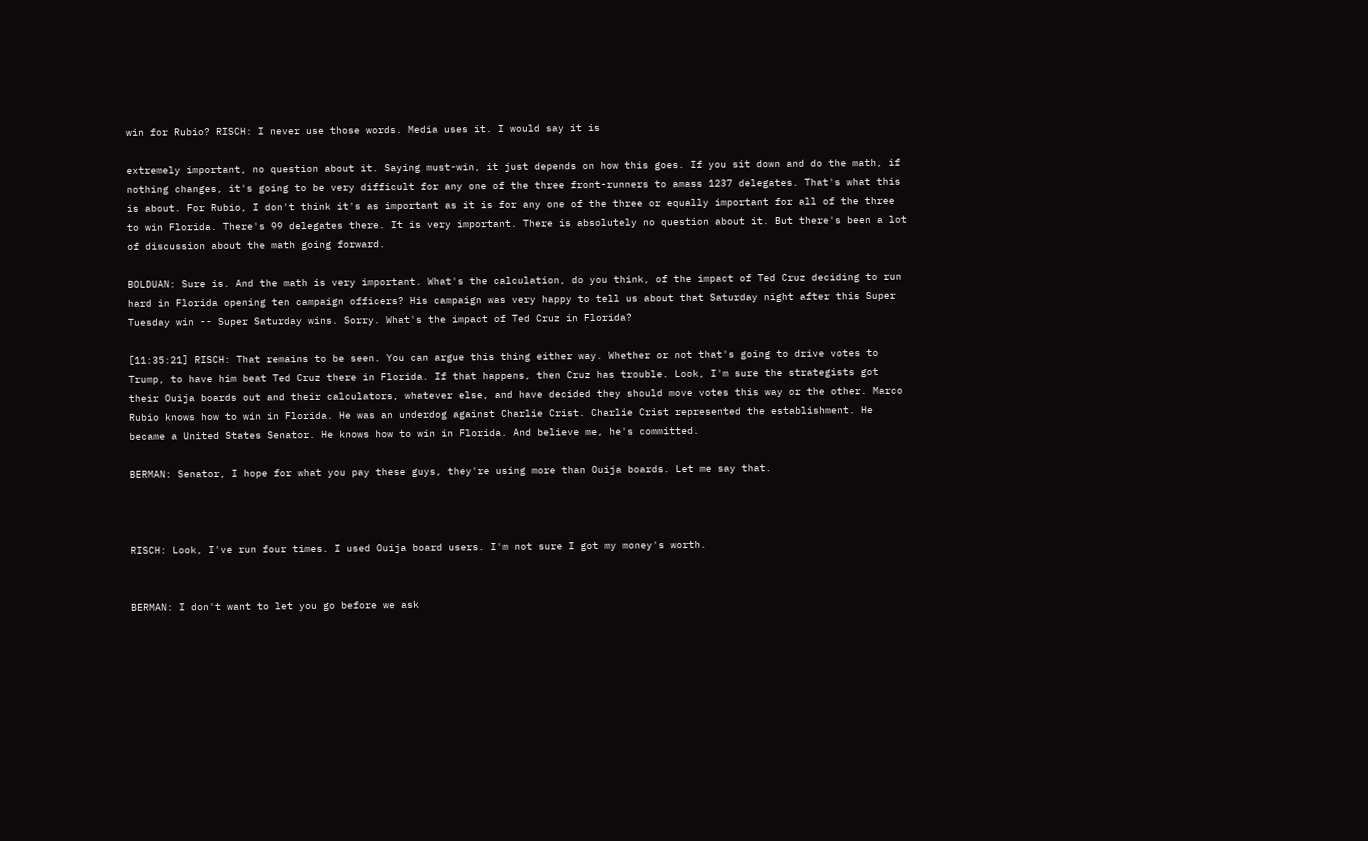win for Rubio? RISCH: I never use those words. Media uses it. I would say it is

extremely important, no question about it. Saying must-win, it just depends on how this goes. If you sit down and do the math, if nothing changes, it's going to be very difficult for any one of the three front-runners to amass 1237 delegates. That's what this is about. For Rubio, I don't think it's as important as it is for any one of the three or equally important for all of the three to win Florida. There's 99 delegates there. It is very important. There is absolutely no question about it. But there's been a lot of discussion about the math going forward.

BOLDUAN: Sure is. And the math is very important. What's the calculation, do you think, of the impact of Ted Cruz deciding to run hard in Florida opening ten campaign officers? His campaign was very happy to tell us about that Saturday night after this Super Tuesday win -- Super Saturday wins. Sorry. What's the impact of Ted Cruz in Florida?

[11:35:21] RISCH: That remains to be seen. You can argue this thing either way. Whether or not that's going to drive votes to Trump, to have him beat Ted Cruz there in Florida. If that happens, then Cruz has trouble. Look, I'm sure the strategists got their Ouija boards out and their calculators, whatever else, and have decided they should move votes this way or the other. Marco Rubio knows how to win in Florida. He was an underdog against Charlie Crist. Charlie Crist represented the establishment. He became a United States Senator. He knows how to win in Florida. And believe me, he's committed.

BERMAN: Senator, I hope for what you pay these guys, they're using more than Ouija boards. Let me say that.



RISCH: Look, I've run four times. I used Ouija board users. I'm not sure I got my money's worth.


BERMAN: I don't want to let you go before we ask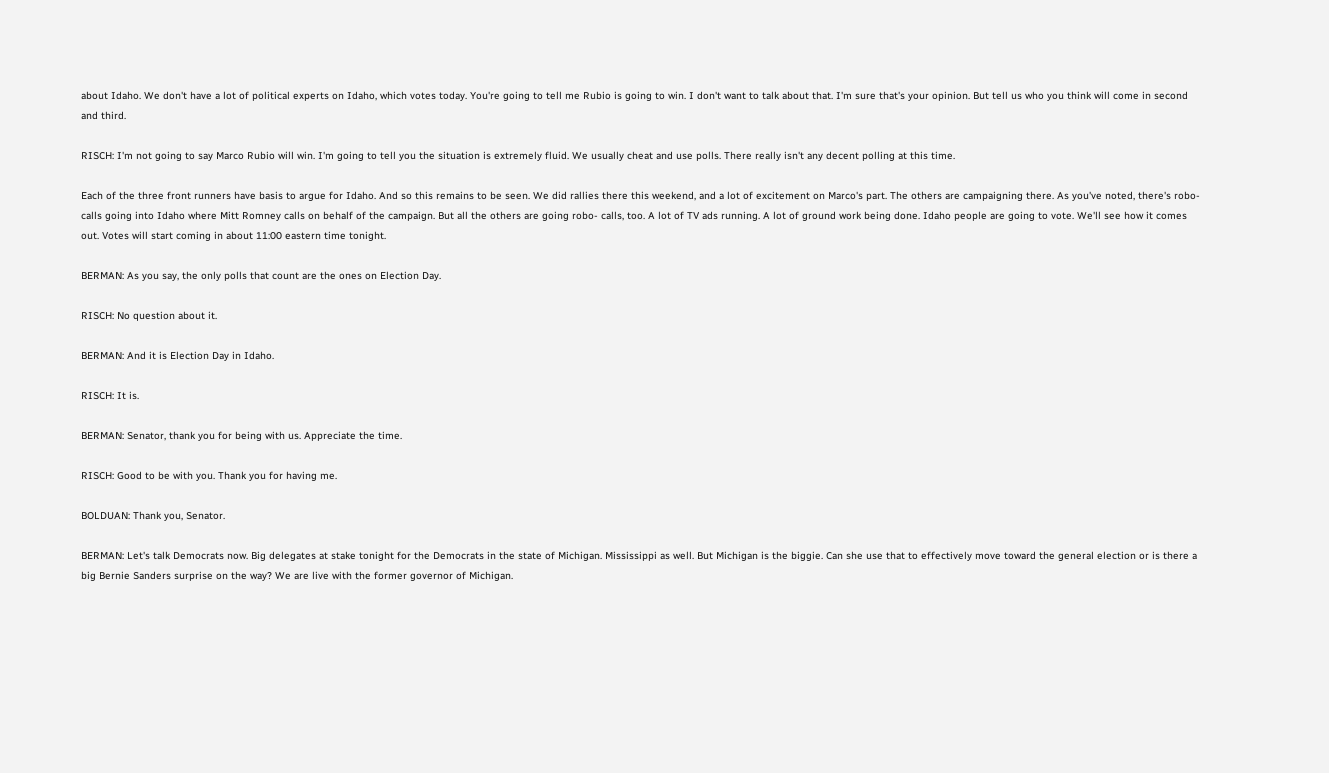about Idaho. We don't have a lot of political experts on Idaho, which votes today. You're going to tell me Rubio is going to win. I don't want to talk about that. I'm sure that's your opinion. But tell us who you think will come in second and third.

RISCH: I'm not going to say Marco Rubio will win. I'm going to tell you the situation is extremely fluid. We usually cheat and use polls. There really isn't any decent polling at this time.

Each of the three front runners have basis to argue for Idaho. And so this remains to be seen. We did rallies there this weekend, and a lot of excitement on Marco's part. The others are campaigning there. As you've noted, there's robo-calls going into Idaho where Mitt Romney calls on behalf of the campaign. But all the others are going robo- calls, too. A lot of TV ads running. A lot of ground work being done. Idaho people are going to vote. We'll see how it comes out. Votes will start coming in about 11:00 eastern time tonight.

BERMAN: As you say, the only polls that count are the ones on Election Day.

RISCH: No question about it.

BERMAN: And it is Election Day in Idaho.

RISCH: It is.

BERMAN: Senator, thank you for being with us. Appreciate the time.

RISCH: Good to be with you. Thank you for having me.

BOLDUAN: Thank you, Senator.

BERMAN: Let's talk Democrats now. Big delegates at stake tonight for the Democrats in the state of Michigan. Mississippi as well. But Michigan is the biggie. Can she use that to effectively move toward the general election or is there a big Bernie Sanders surprise on the way? We are live with the former governor of Michigan.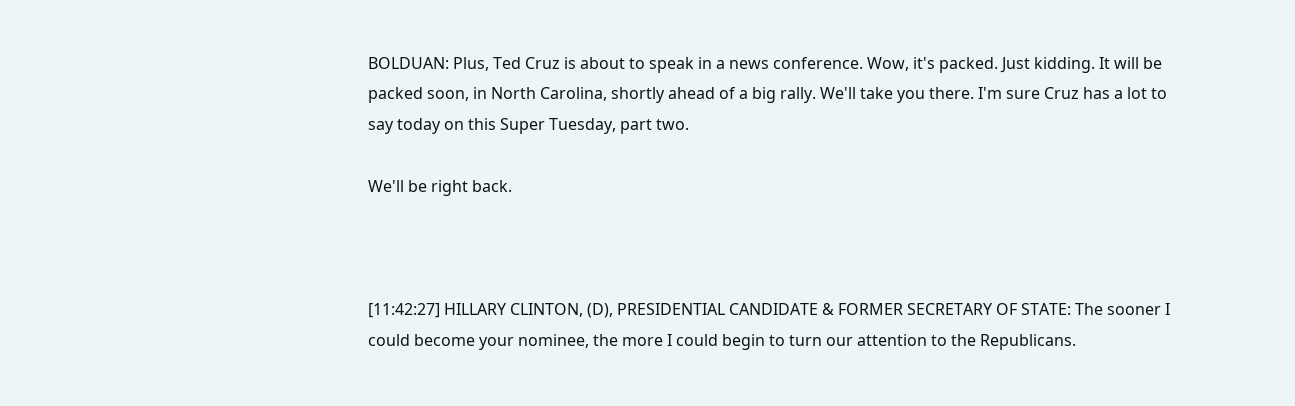BOLDUAN: Plus, Ted Cruz is about to speak in a news conference. Wow, it's packed. Just kidding. It will be packed soon, in North Carolina, shortly ahead of a big rally. We'll take you there. I'm sure Cruz has a lot to say today on this Super Tuesday, part two.

We'll be right back.



[11:42:27] HILLARY CLINTON, (D), PRESIDENTIAL CANDIDATE & FORMER SECRETARY OF STATE: The sooner I could become your nominee, the more I could begin to turn our attention to the Republicans.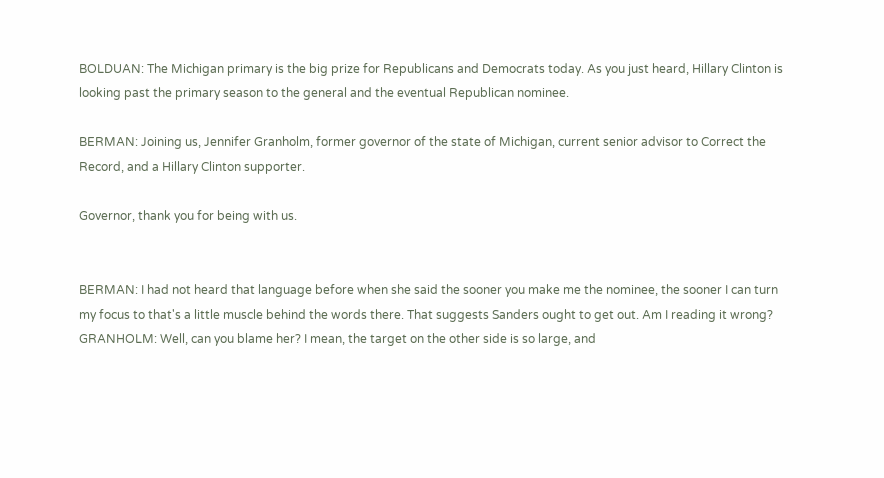BOLDUAN: The Michigan primary is the big prize for Republicans and Democrats today. As you just heard, Hillary Clinton is looking past the primary season to the general and the eventual Republican nominee.

BERMAN: Joining us, Jennifer Granholm, former governor of the state of Michigan, current senior advisor to Correct the Record, and a Hillary Clinton supporter.

Governor, thank you for being with us.


BERMAN: I had not heard that language before when she said the sooner you make me the nominee, the sooner I can turn my focus to that's a little muscle behind the words there. That suggests Sanders ought to get out. Am I reading it wrong? GRANHOLM: Well, can you blame her? I mean, the target on the other side is so large, and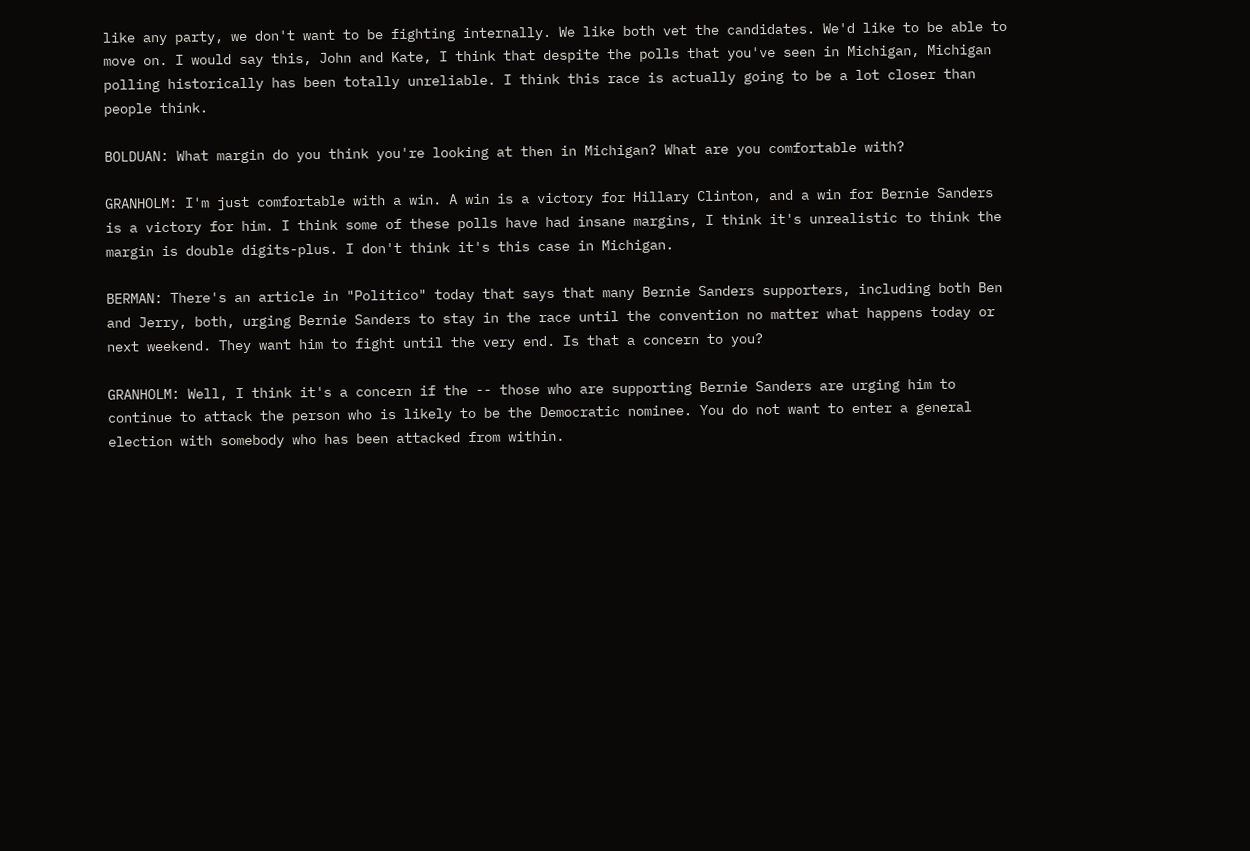like any party, we don't want to be fighting internally. We like both vet the candidates. We'd like to be able to move on. I would say this, John and Kate, I think that despite the polls that you've seen in Michigan, Michigan polling historically has been totally unreliable. I think this race is actually going to be a lot closer than people think.

BOLDUAN: What margin do you think you're looking at then in Michigan? What are you comfortable with?

GRANHOLM: I'm just comfortable with a win. A win is a victory for Hillary Clinton, and a win for Bernie Sanders is a victory for him. I think some of these polls have had insane margins, I think it's unrealistic to think the margin is double digits-plus. I don't think it's this case in Michigan.

BERMAN: There's an article in "Politico" today that says that many Bernie Sanders supporters, including both Ben and Jerry, both, urging Bernie Sanders to stay in the race until the convention no matter what happens today or next weekend. They want him to fight until the very end. Is that a concern to you?

GRANHOLM: Well, I think it's a concern if the -- those who are supporting Bernie Sanders are urging him to continue to attack the person who is likely to be the Democratic nominee. You do not want to enter a general election with somebody who has been attacked from within.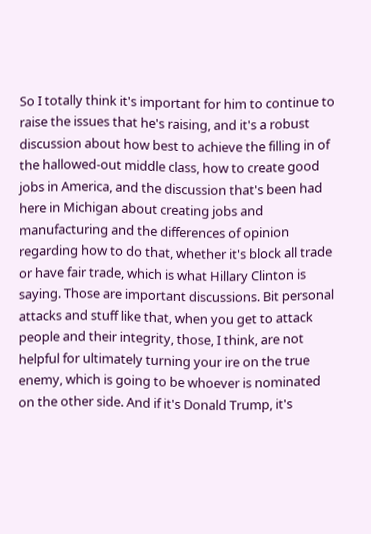So I totally think it's important for him to continue to raise the issues that he's raising, and it's a robust discussion about how best to achieve the filling in of the hallowed-out middle class, how to create good jobs in America, and the discussion that's been had here in Michigan about creating jobs and manufacturing and the differences of opinion regarding how to do that, whether it's block all trade or have fair trade, which is what Hillary Clinton is saying. Those are important discussions. Bit personal attacks and stuff like that, when you get to attack people and their integrity, those, I think, are not helpful for ultimately turning your ire on the true enemy, which is going to be whoever is nominated on the other side. And if it's Donald Trump, it's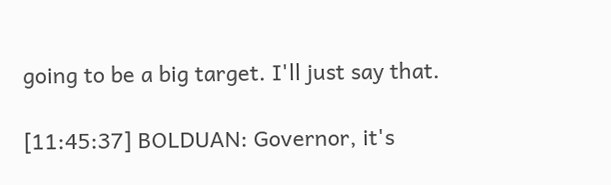going to be a big target. I'll just say that.

[11:45:37] BOLDUAN: Governor, it's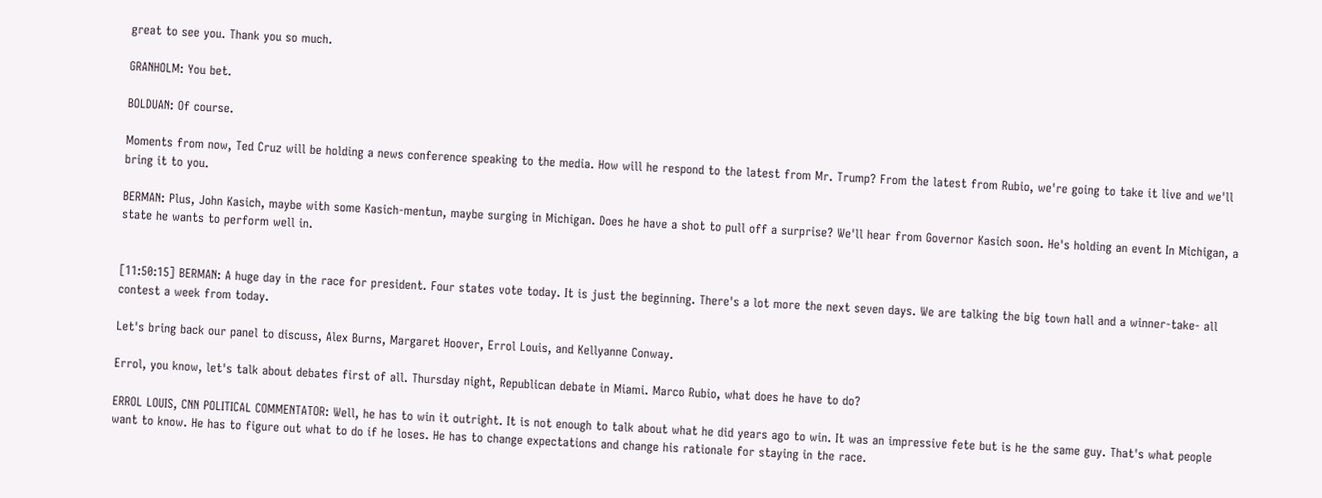great to see you. Thank you so much.

GRANHOLM: You bet.

BOLDUAN: Of course.

Moments from now, Ted Cruz will be holding a news conference speaking to the media. How will he respond to the latest from Mr. Trump? From the latest from Rubio, we're going to take it live and we'll bring it to you.

BERMAN: Plus, John Kasich, maybe with some Kasich-mentun, maybe surging in Michigan. Does he have a shot to pull off a surprise? We'll hear from Governor Kasich soon. He's holding an event In Michigan, a state he wants to perform well in.


[11:50:15] BERMAN: A huge day in the race for president. Four states vote today. It is just the beginning. There's a lot more the next seven days. We are talking the big town hall and a winner-take- all contest a week from today.

Let's bring back our panel to discuss, Alex Burns, Margaret Hoover, Errol Louis, and Kellyanne Conway.

Errol, you know, let's talk about debates first of all. Thursday night, Republican debate in Miami. Marco Rubio, what does he have to do?

ERROL LOUIS, CNN POLITICAL COMMENTATOR: Well, he has to win it outright. It is not enough to talk about what he did years ago to win. It was an impressive fete but is he the same guy. That's what people want to know. He has to figure out what to do if he loses. He has to change expectations and change his rationale for staying in the race.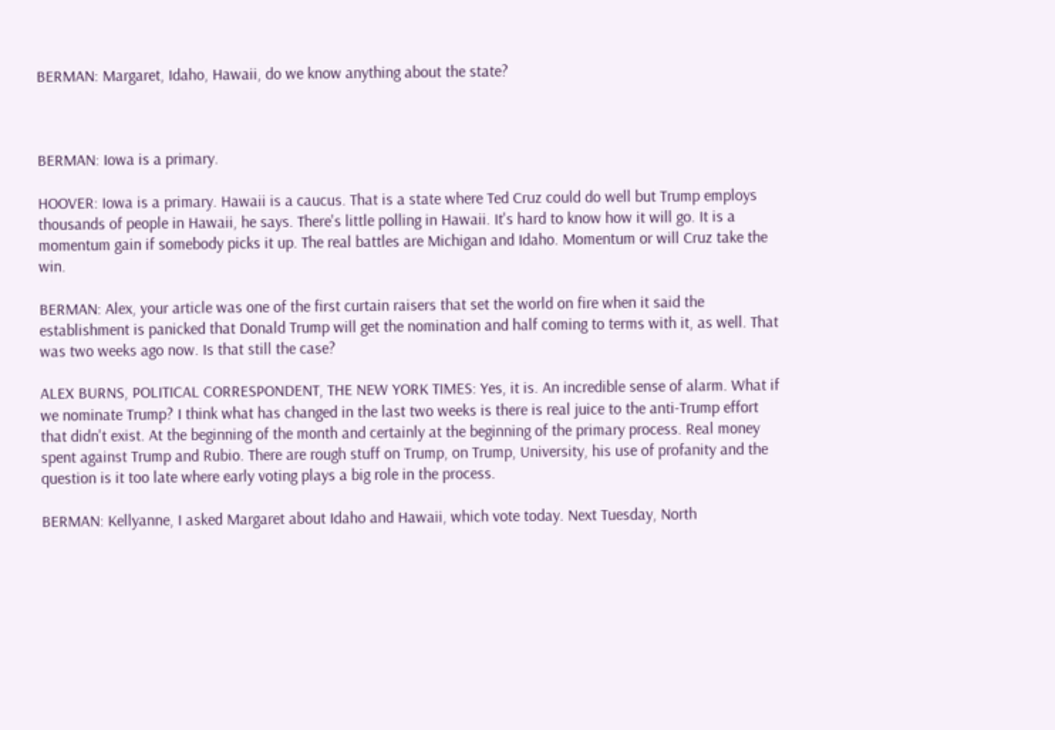BERMAN: Margaret, Idaho, Hawaii, do we know anything about the state?



BERMAN: Iowa is a primary.

HOOVER: Iowa is a primary. Hawaii is a caucus. That is a state where Ted Cruz could do well but Trump employs thousands of people in Hawaii, he says. There's little polling in Hawaii. It's hard to know how it will go. It is a momentum gain if somebody picks it up. The real battles are Michigan and Idaho. Momentum or will Cruz take the win.

BERMAN: Alex, your article was one of the first curtain raisers that set the world on fire when it said the establishment is panicked that Donald Trump will get the nomination and half coming to terms with it, as well. That was two weeks ago now. Is that still the case?

ALEX BURNS, POLITICAL CORRESPONDENT, THE NEW YORK TIMES: Yes, it is. An incredible sense of alarm. What if we nominate Trump? I think what has changed in the last two weeks is there is real juice to the anti-Trump effort that didn't exist. At the beginning of the month and certainly at the beginning of the primary process. Real money spent against Trump and Rubio. There are rough stuff on Trump, on Trump, University, his use of profanity and the question is it too late where early voting plays a big role in the process.

BERMAN: Kellyanne, I asked Margaret about Idaho and Hawaii, which vote today. Next Tuesday, North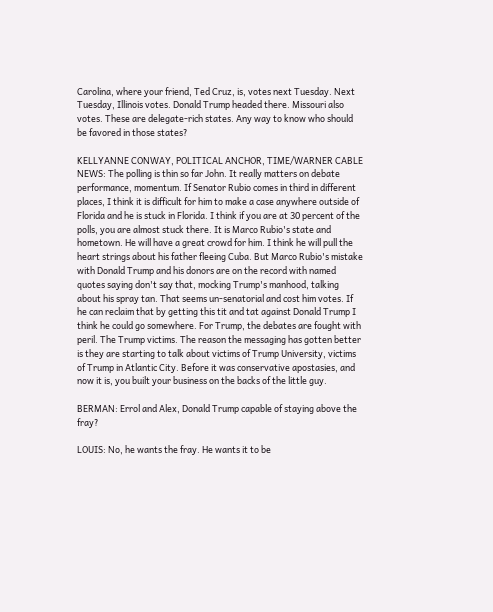Carolina, where your friend, Ted Cruz, is, votes next Tuesday. Next Tuesday, Illinois votes. Donald Trump headed there. Missouri also votes. These are delegate-rich states. Any way to know who should be favored in those states?

KELLYANNE CONWAY, POLITICAL ANCHOR, TIME/WARNER CABLE NEWS: The polling is thin so far John. It really matters on debate performance, momentum. If Senator Rubio comes in third in different places, I think it is difficult for him to make a case anywhere outside of Florida and he is stuck in Florida. I think if you are at 30 percent of the polls, you are almost stuck there. It is Marco Rubio's state and hometown. He will have a great crowd for him. I think he will pull the heart strings about his father fleeing Cuba. But Marco Rubio's mistake with Donald Trump and his donors are on the record with named quotes saying don't say that, mocking Trump's manhood, talking about his spray tan. That seems un-senatorial and cost him votes. If he can reclaim that by getting this tit and tat against Donald Trump I think he could go somewhere. For Trump, the debates are fought with peril. The Trump victims. The reason the messaging has gotten better is they are starting to talk about victims of Trump University, victims of Trump in Atlantic City. Before it was conservative apostasies, and now it is, you built your business on the backs of the little guy.

BERMAN: Errol and Alex, Donald Trump capable of staying above the fray?

LOUIS: No, he wants the fray. He wants it to be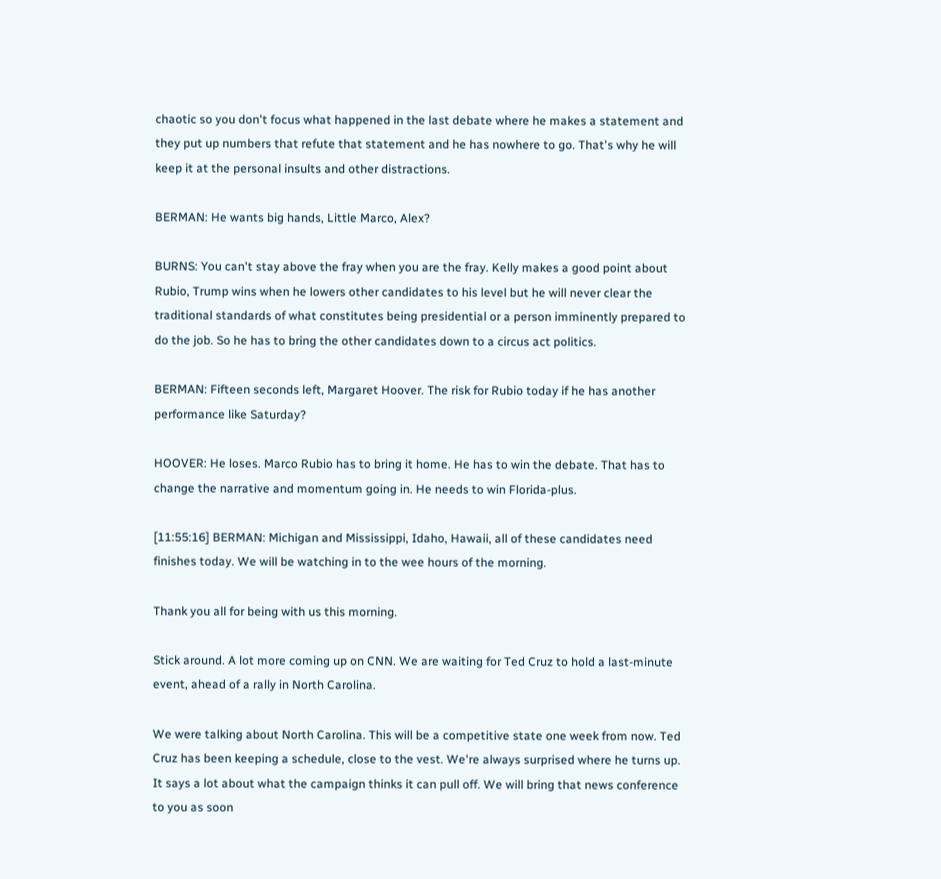chaotic so you don't focus what happened in the last debate where he makes a statement and they put up numbers that refute that statement and he has nowhere to go. That's why he will keep it at the personal insults and other distractions.

BERMAN: He wants big hands, Little Marco, Alex?

BURNS: You can't stay above the fray when you are the fray. Kelly makes a good point about Rubio, Trump wins when he lowers other candidates to his level but he will never clear the traditional standards of what constitutes being presidential or a person imminently prepared to do the job. So he has to bring the other candidates down to a circus act politics.

BERMAN: Fifteen seconds left, Margaret Hoover. The risk for Rubio today if he has another performance like Saturday?

HOOVER: He loses. Marco Rubio has to bring it home. He has to win the debate. That has to change the narrative and momentum going in. He needs to win Florida-plus.

[11:55:16] BERMAN: Michigan and Mississippi, Idaho, Hawaii, all of these candidates need finishes today. We will be watching in to the wee hours of the morning.

Thank you all for being with us this morning.

Stick around. A lot more coming up on CNN. We are waiting for Ted Cruz to hold a last-minute event, ahead of a rally in North Carolina.

We were talking about North Carolina. This will be a competitive state one week from now. Ted Cruz has been keeping a schedule, close to the vest. We're always surprised where he turns up. It says a lot about what the campaign thinks it can pull off. We will bring that news conference to you as soon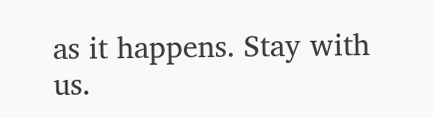as it happens. Stay with us.